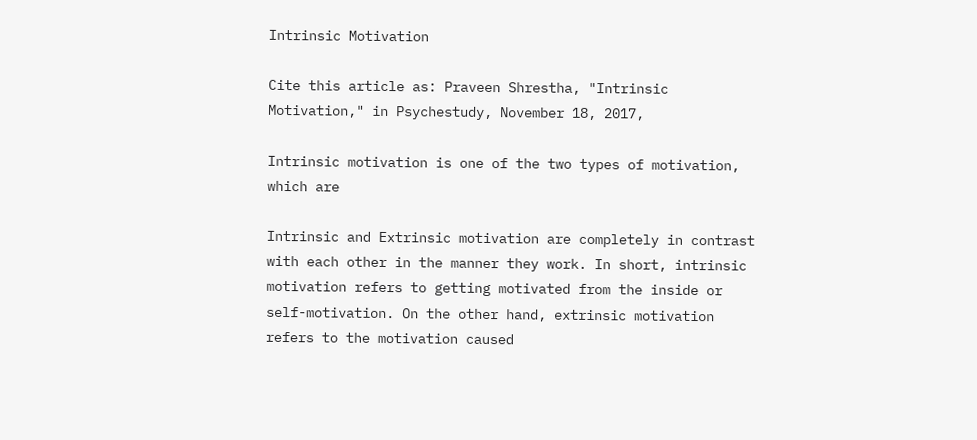Intrinsic Motivation

Cite this article as: Praveen Shrestha, "Intrinsic Motivation," in Psychestudy, November 18, 2017,

Intrinsic motivation is one of the two types of motivation, which are

Intrinsic and Extrinsic motivation are completely in contrast with each other in the manner they work. In short, intrinsic motivation refers to getting motivated from the inside or self-motivation. On the other hand, extrinsic motivation refers to the motivation caused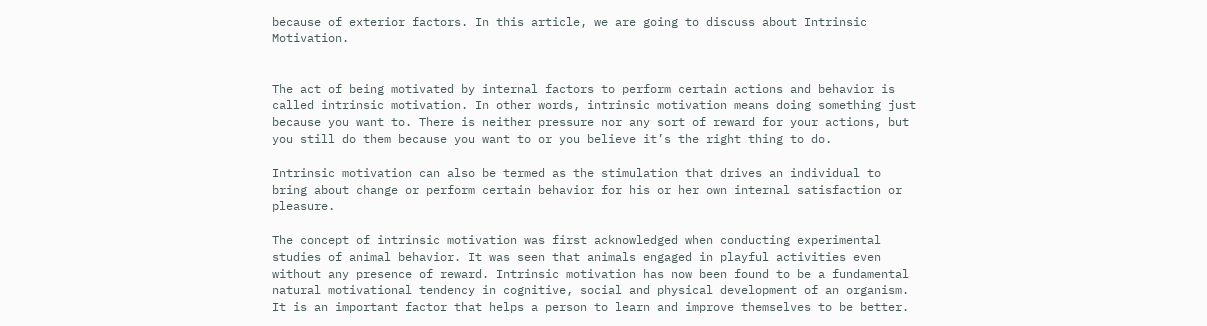because of exterior factors. In this article, we are going to discuss about Intrinsic Motivation.


The act of being motivated by internal factors to perform certain actions and behavior is called intrinsic motivation. In other words, intrinsic motivation means doing something just because you want to. There is neither pressure nor any sort of reward for your actions, but you still do them because you want to or you believe it’s the right thing to do.

Intrinsic motivation can also be termed as the stimulation that drives an individual to bring about change or perform certain behavior for his or her own internal satisfaction or pleasure.

The concept of intrinsic motivation was first acknowledged when conducting experimental studies of animal behavior. It was seen that animals engaged in playful activities even without any presence of reward. Intrinsic motivation has now been found to be a fundamental natural motivational tendency in cognitive, social and physical development of an organism. It is an important factor that helps a person to learn and improve themselves to be better.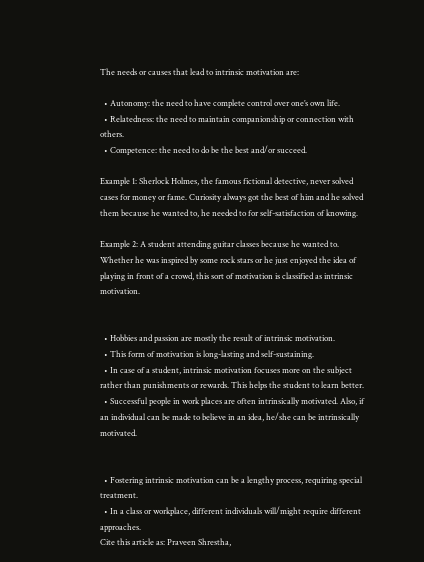The needs or causes that lead to intrinsic motivation are:

  • Autonomy: the need to have complete control over one’s own life.
  • Relatedness: the need to maintain companionship or connection with others.
  • Competence: the need to do be the best and/or succeed.

Example 1: Sherlock Holmes, the famous fictional detective, never solved cases for money or fame. Curiosity always got the best of him and he solved them because he wanted to, he needed to for self-satisfaction of knowing.

Example 2: A student attending guitar classes because he wanted to. Whether he was inspired by some rock stars or he just enjoyed the idea of playing in front of a crowd, this sort of motivation is classified as intrinsic motivation.


  • Hobbies and passion are mostly the result of intrinsic motivation.
  • This form of motivation is long-lasting and self-sustaining.
  • In case of a student, intrinsic motivation focuses more on the subject rather than punishments or rewards. This helps the student to learn better.
  • Successful people in work places are often intrinsically motivated. Also, if an individual can be made to believe in an idea, he/she can be intrinsically motivated.


  • Fostering intrinsic motivation can be a lengthy process, requiring special treatment.
  • In a class or workplace, different individuals will/might require different approaches.
Cite this article as: Praveen Shrestha,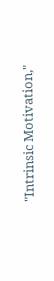"Intrinsic Motivation,"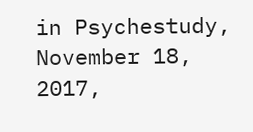in Psychestudy, November 18, 2017,